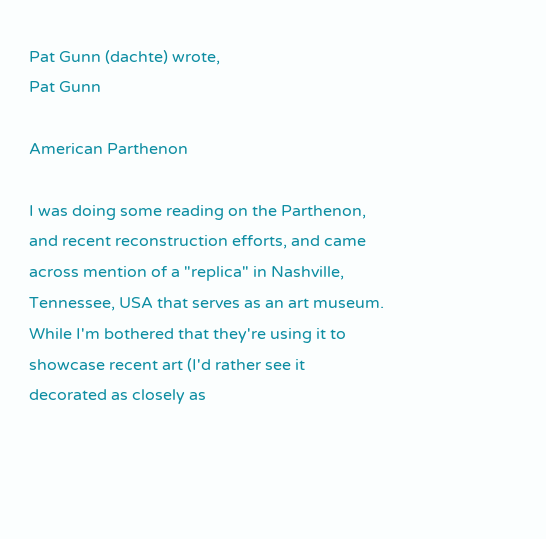Pat Gunn (dachte) wrote,
Pat Gunn

American Parthenon

I was doing some reading on the Parthenon, and recent reconstruction efforts, and came across mention of a "replica" in Nashville, Tennessee, USA that serves as an art museum. While I'm bothered that they're using it to showcase recent art (I'd rather see it decorated as closely as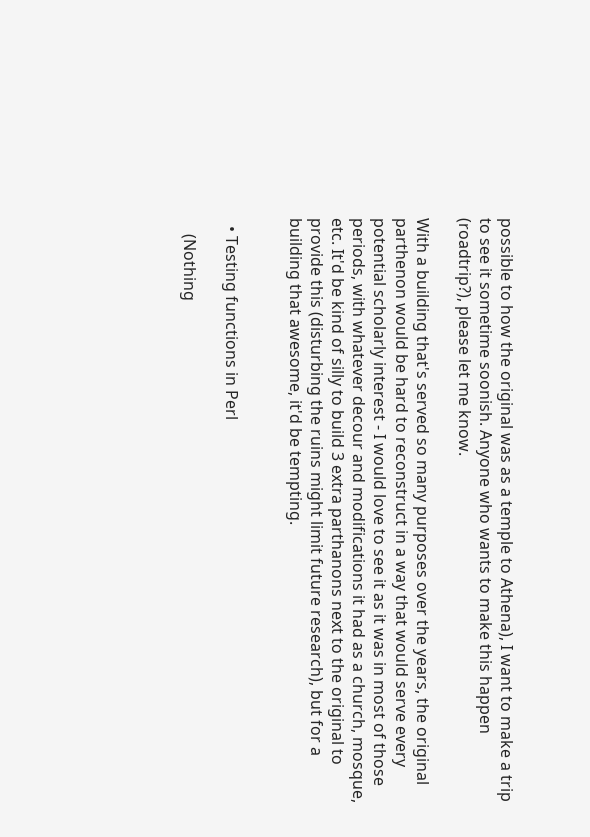possible to how the original was as a temple to Athena), I want to make a trip to see it sometime soonish. Anyone who wants to make this happen (roadtrip?), please let me know.

With a building that's served so many purposes over the years, the original parthenon would be hard to reconstruct in a way that would serve every potential scholarly interest - I would love to see it as it was in most of those periods, with whatever decour and modifications it had as a church, mosque, etc. It'd be kind of silly to build 3 extra parthanons next to the original to provide this (disturbing the ruins might limit future research), but for a building that awesome, it'd be tempting.


  • Testing functions in Perl

    (Nothing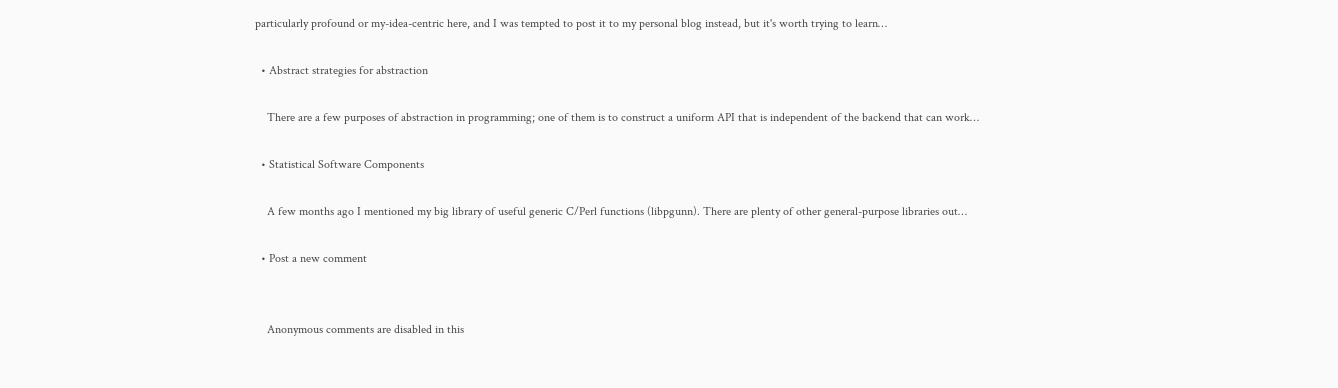particularly profound or my-idea-centric here, and I was tempted to post it to my personal blog instead, but it's worth trying to learn…

  • Abstract strategies for abstraction

    There are a few purposes of abstraction in programming; one of them is to construct a uniform API that is independent of the backend that can work…

  • Statistical Software Components

    A few months ago I mentioned my big library of useful generic C/Perl functions (libpgunn). There are plenty of other general-purpose libraries out…

  • Post a new comment


    Anonymous comments are disabled in this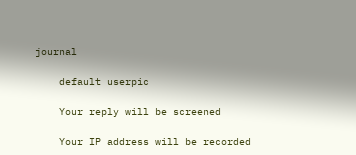journal

    default userpic

    Your reply will be screened

    Your IP address will be recorded